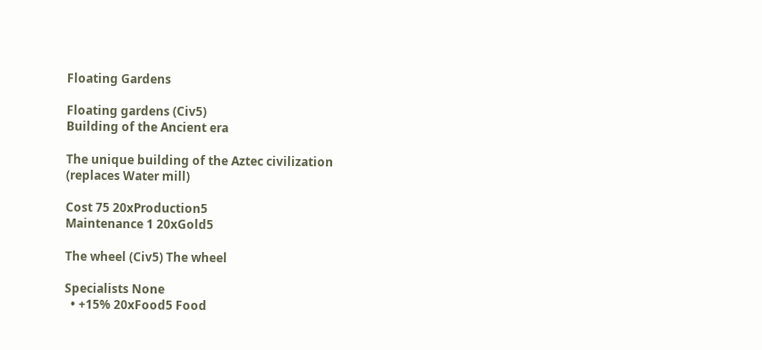Floating Gardens

Floating gardens (Civ5)
Building of the Ancient era

The unique building of the Aztec civilization
(replaces Water mill)

Cost 75 20xProduction5
Maintenance 1 20xGold5

The wheel (Civ5) The wheel

Specialists None
  • +15% 20xFood5 Food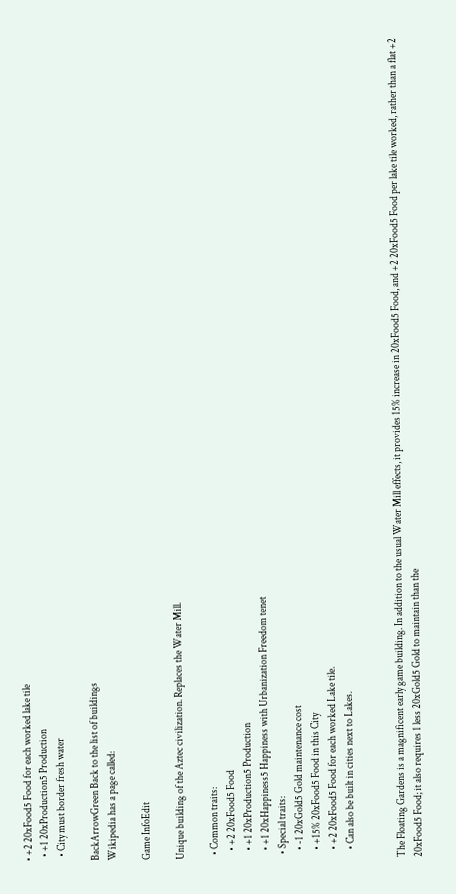• +2 20xFood5 Food for each worked lake tile
  • +1 20xProduction5 Production
  • City must border fresh water

BackArrowGreen Back to the list of buildings
Wikipedia has a page called:

Game InfoEdit

Unique building of the Aztec civilization. Replaces the Water Mill.

  • Common traits:
    • +2 20xFood5 Food
    • +1 20xProduction5 Production
    • +1 20xHappiness5 Happiness with Urbanization Freedom tenet
  • Special traits:
    • -1 20xGold5 Gold maintenance cost
    • +15% 20xFood5 Food in this City
    • +2 20xFood5 Food for each worked Lake tile.
    • Can also be built in cities next to Lakes.


The Floating Gardens is a magnificent early game building. In addition to the usual Water Mill effects, it provides 15% increase in 20xFood5 Food, and +2 20xFood5 Food per lake tile worked, rather than a flat +2 20xFood5 Food; it also requires 1 less 20xGold5 Gold to maintain than the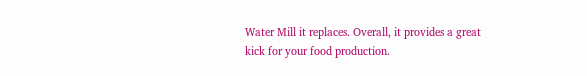Water Mill it replaces. Overall, it provides a great kick for your food production.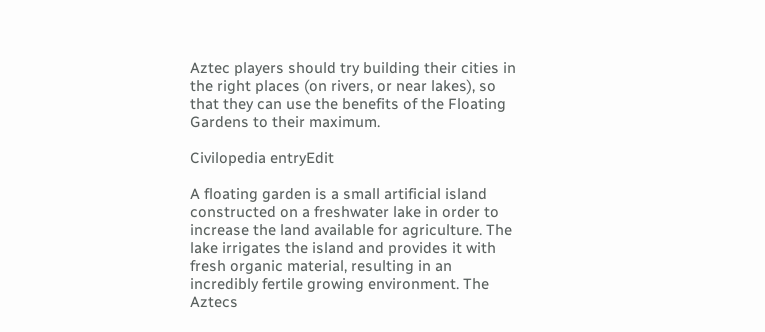Aztec players should try building their cities in the right places (on rivers, or near lakes), so that they can use the benefits of the Floating Gardens to their maximum.

Civilopedia entryEdit

A floating garden is a small artificial island constructed on a freshwater lake in order to increase the land available for agriculture. The lake irrigates the island and provides it with fresh organic material, resulting in an incredibly fertile growing environment. The Aztecs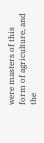were masters of this form of agriculture, and the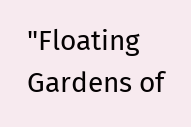"Floating Gardens of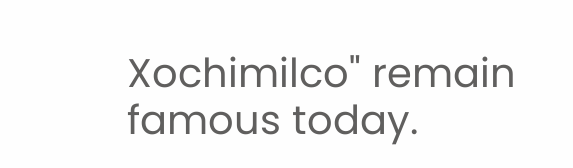Xochimilco" remain famous today.